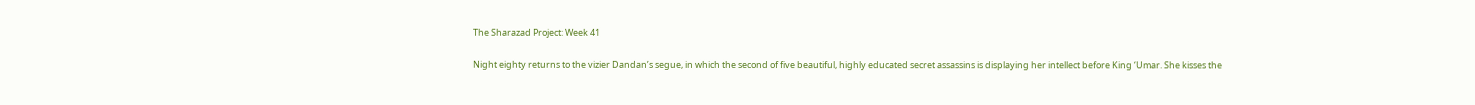The Sharazad Project: Week 41

Night eighty returns to the vizier Dandan’s segue, in which the second of five beautiful, highly educated secret assassins is displaying her intellect before King ‘Umar. She kisses the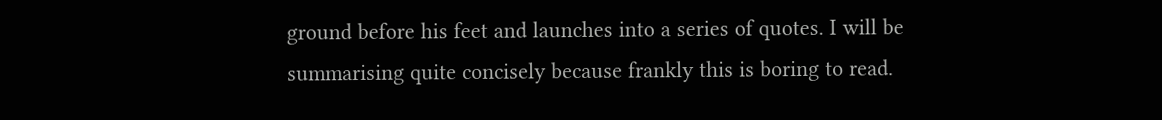ground before his feet and launches into a series of quotes. I will be summarising quite concisely because frankly this is boring to read.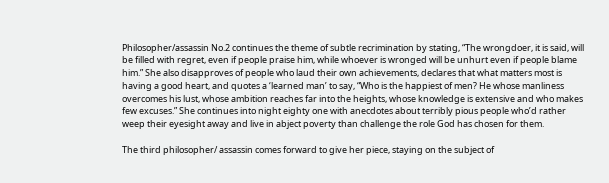Philosopher/assassin No.2 continues the theme of subtle recrimination by stating, “The wrongdoer, it is said, will be filled with regret, even if people praise him, while whoever is wronged will be unhurt even if people blame him.” She also disapproves of people who laud their own achievements, declares that what matters most is having a good heart, and quotes a ‘learned man’ to say, “Who is the happiest of men? He whose manliness overcomes his lust, whose ambition reaches far into the heights, whose knowledge is extensive and who makes few excuses.” She continues into night eighty one with anecdotes about terribly pious people who’d rather weep their eyesight away and live in abject poverty than challenge the role God has chosen for them.

The third philosopher/ assassin comes forward to give her piece, staying on the subject of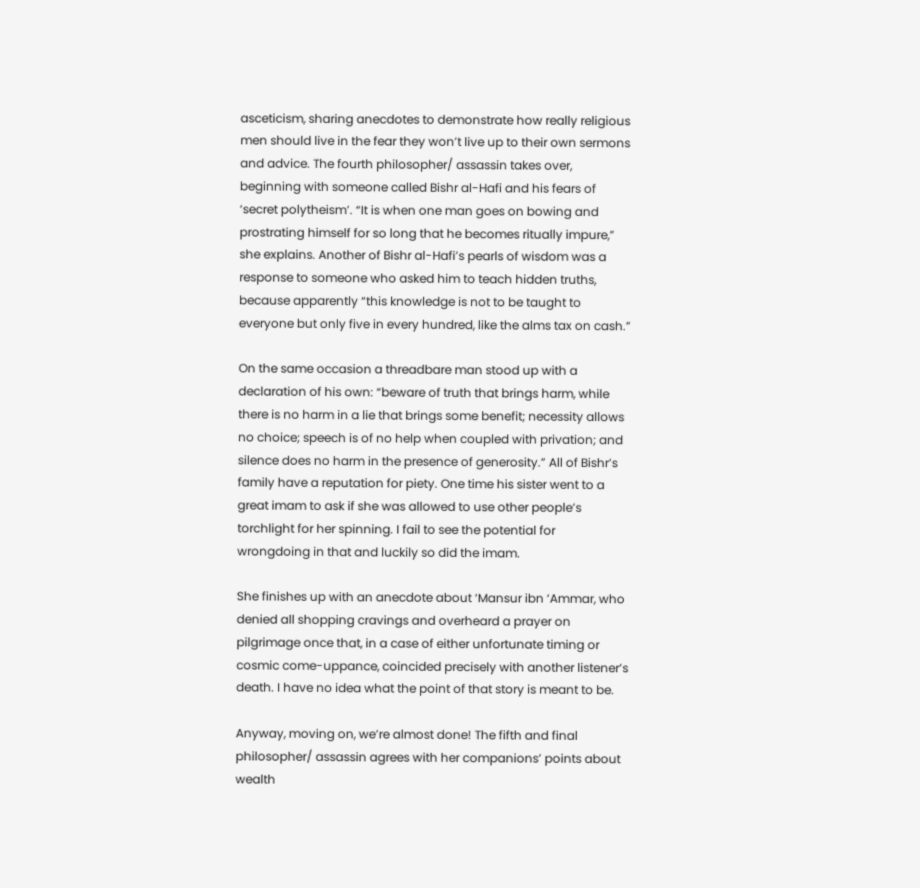asceticism, sharing anecdotes to demonstrate how really religious men should live in the fear they won’t live up to their own sermons and advice. The fourth philosopher/ assassin takes over, beginning with someone called Bishr al-Hafi and his fears of ‘secret polytheism’. “It is when one man goes on bowing and prostrating himself for so long that he becomes ritually impure,” she explains. Another of Bishr al-Hafi’s pearls of wisdom was a response to someone who asked him to teach hidden truths, because apparently “this knowledge is not to be taught to everyone but only five in every hundred, like the alms tax on cash.”

On the same occasion a threadbare man stood up with a declaration of his own: “beware of truth that brings harm, while there is no harm in a lie that brings some benefit; necessity allows no choice; speech is of no help when coupled with privation; and silence does no harm in the presence of generosity.” All of Bishr’s family have a reputation for piety. One time his sister went to a great imam to ask if she was allowed to use other people’s torchlight for her spinning. I fail to see the potential for wrongdoing in that and luckily so did the imam.

She finishes up with an anecdote about ‘Mansur ibn ‘Ammar, who denied all shopping cravings and overheard a prayer on pilgrimage once that, in a case of either unfortunate timing or cosmic come-uppance, coincided precisely with another listener’s death. I have no idea what the point of that story is meant to be.

Anyway, moving on, we’re almost done! The fifth and final philosopher/ assassin agrees with her companions’ points about wealth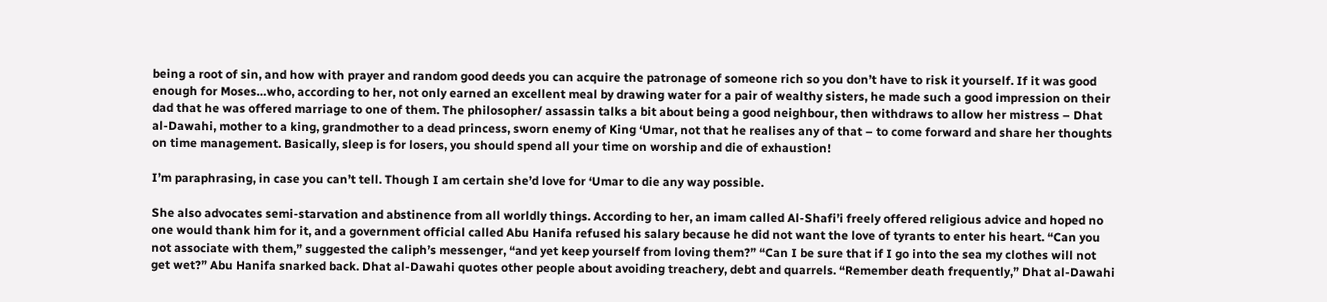being a root of sin, and how with prayer and random good deeds you can acquire the patronage of someone rich so you don’t have to risk it yourself. If it was good enough for Moses…who, according to her, not only earned an excellent meal by drawing water for a pair of wealthy sisters, he made such a good impression on their dad that he was offered marriage to one of them. The philosopher/ assassin talks a bit about being a good neighbour, then withdraws to allow her mistress – Dhat al-Dawahi, mother to a king, grandmother to a dead princess, sworn enemy of King ‘Umar, not that he realises any of that – to come forward and share her thoughts on time management. Basically, sleep is for losers, you should spend all your time on worship and die of exhaustion!

I’m paraphrasing, in case you can’t tell. Though I am certain she’d love for ‘Umar to die any way possible.

She also advocates semi-starvation and abstinence from all worldly things. According to her, an imam called Al-Shafi’i freely offered religious advice and hoped no one would thank him for it, and a government official called Abu Hanifa refused his salary because he did not want the love of tyrants to enter his heart. “Can you not associate with them,” suggested the caliph’s messenger, “and yet keep yourself from loving them?” “Can I be sure that if I go into the sea my clothes will not get wet?” Abu Hanifa snarked back. Dhat al-Dawahi quotes other people about avoiding treachery, debt and quarrels. “Remember death frequently,” Dhat al-Dawahi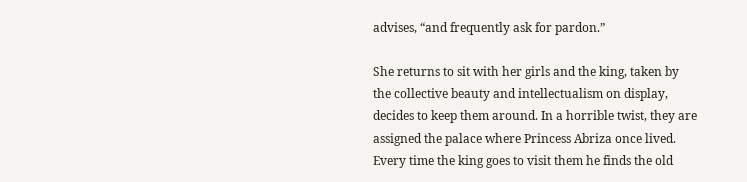advises, “and frequently ask for pardon.”

She returns to sit with her girls and the king, taken by the collective beauty and intellectualism on display, decides to keep them around. In a horrible twist, they are assigned the palace where Princess Abriza once lived. Every time the king goes to visit them he finds the old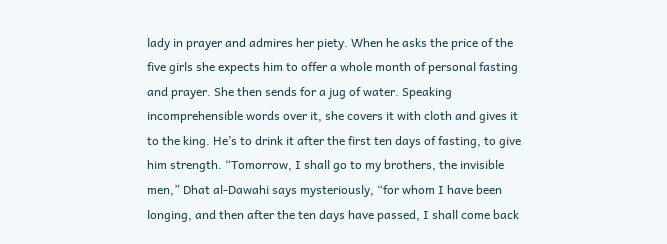lady in prayer and admires her piety. When he asks the price of the five girls she expects him to offer a whole month of personal fasting and prayer. She then sends for a jug of water. Speaking incomprehensible words over it, she covers it with cloth and gives it to the king. He’s to drink it after the first ten days of fasting, to give him strength. “Tomorrow, I shall go to my brothers, the invisible men,” Dhat al-Dawahi says mysteriously, “for whom I have been longing, and then after the ten days have passed, I shall come back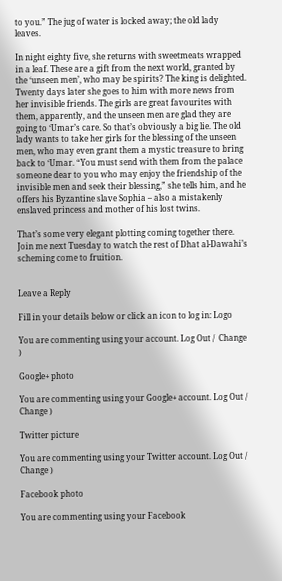to you.” The jug of water is locked away; the old lady leaves.

In night eighty five, she returns with sweetmeats wrapped in a leaf. These are a gift from the next world, granted by the ‘unseen men’, who may be spirits? The king is delighted. Twenty days later she goes to him with more news from her invisible friends. The girls are great favourites with them, apparently, and the unseen men are glad they are going to ‘Umar’s care. So that’s obviously a big lie. The old lady wants to take her girls for the blessing of the unseen men, who may even grant them a mystic treasure to bring back to ‘Umar. “You must send with them from the palace someone dear to you who may enjoy the friendship of the invisible men and seek their blessing,” she tells him, and he offers his Byzantine slave Sophia – also a mistakenly enslaved princess and mother of his lost twins.

That’s some very elegant plotting coming together there. Join me next Tuesday to watch the rest of Dhat al-Dawahi’s scheming come to fruition.


Leave a Reply

Fill in your details below or click an icon to log in: Logo

You are commenting using your account. Log Out /  Change )

Google+ photo

You are commenting using your Google+ account. Log Out /  Change )

Twitter picture

You are commenting using your Twitter account. Log Out /  Change )

Facebook photo

You are commenting using your Facebook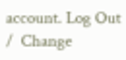account. Log Out /  Change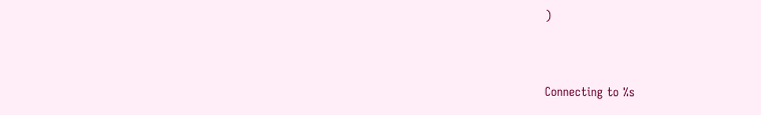)


Connecting to %s